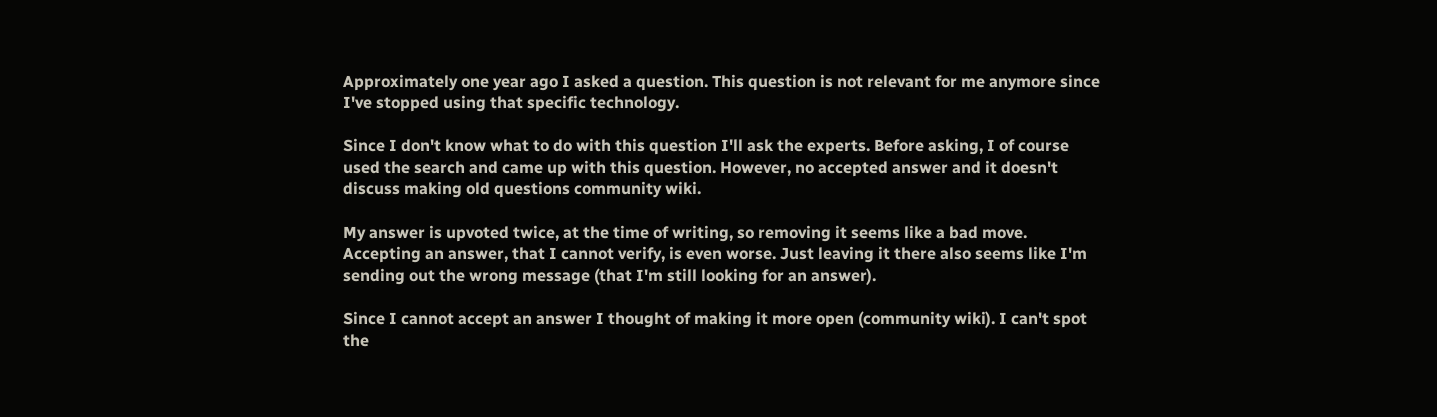Approximately one year ago I asked a question. This question is not relevant for me anymore since I've stopped using that specific technology.

Since I don't know what to do with this question I'll ask the experts. Before asking, I of course used the search and came up with this question. However, no accepted answer and it doesn't discuss making old questions community wiki.

My answer is upvoted twice, at the time of writing, so removing it seems like a bad move. Accepting an answer, that I cannot verify, is even worse. Just leaving it there also seems like I'm sending out the wrong message (that I'm still looking for an answer).

Since I cannot accept an answer I thought of making it more open (community wiki). I can't spot the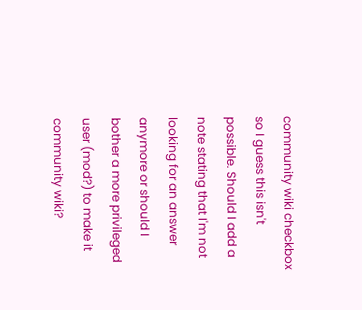community wiki checkbox so I guess this isn't possible. Should I add a note stating that I'm not looking for an answer anymore or should I bother a more privileged user (mod?) to make it community wiki?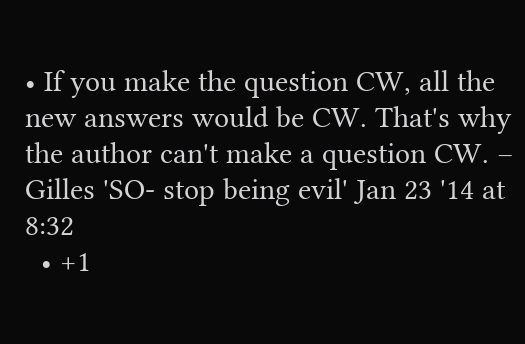• If you make the question CW, all the new answers would be CW. That's why the author can't make a question CW. – Gilles 'SO- stop being evil' Jan 23 '14 at 8:32
  • +1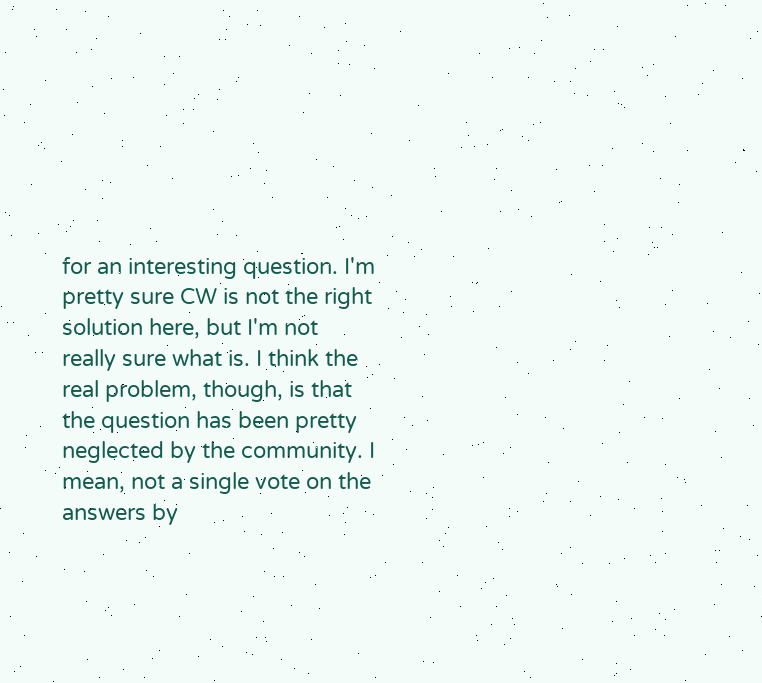for an interesting question. I'm pretty sure CW is not the right solution here, but I'm not really sure what is. I think the real problem, though, is that the question has been pretty neglected by the community. I mean, not a single vote on the answers by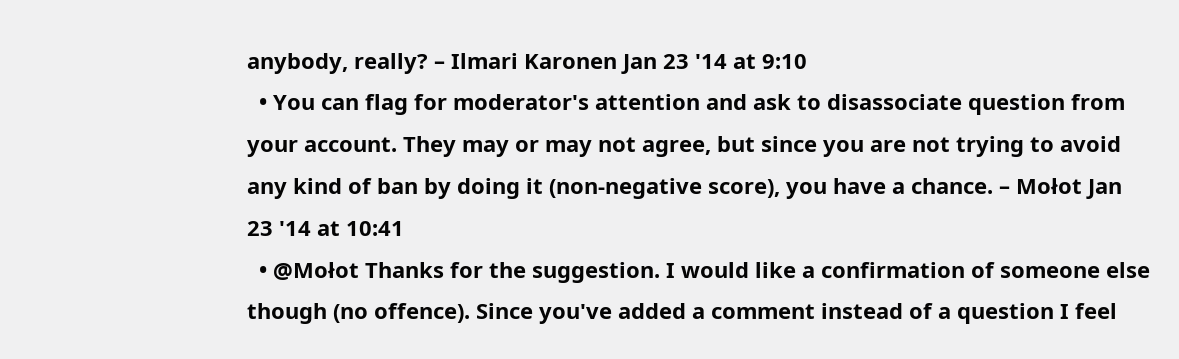anybody, really? – Ilmari Karonen Jan 23 '14 at 9:10
  • You can flag for moderator's attention and ask to disassociate question from your account. They may or may not agree, but since you are not trying to avoid any kind of ban by doing it (non-negative score), you have a chance. – Mołot Jan 23 '14 at 10:41
  • @Mołot Thanks for the suggestion. I would like a confirmation of someone else though (no offence). Since you've added a comment instead of a question I feel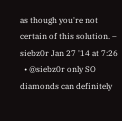as though you're not certain of this solution. – siebz0r Jan 27 '14 at 7:26
  • @siebz0r only SO diamonds can definitely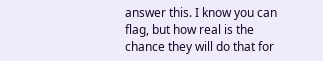answer this. I know you can flag, but how real is the chance they will do that for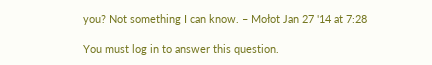you? Not something I can know. – Mołot Jan 27 '14 at 7:28

You must log in to answer this question.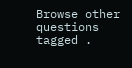Browse other questions tagged .